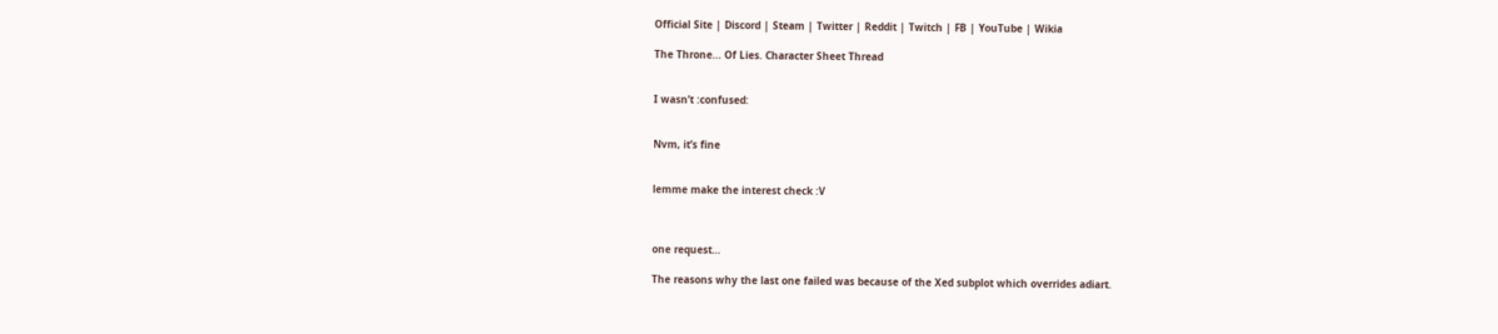Official Site | Discord | Steam | Twitter | Reddit | Twitch | FB | YouTube | Wikia

The Throne... Of Lies. Character Sheet Thread


I wasn’t :confused:


Nvm, it’s fine


lemme make the interest check :V



one request…

The reasons why the last one failed was because of the Xed subplot which overrides adiart.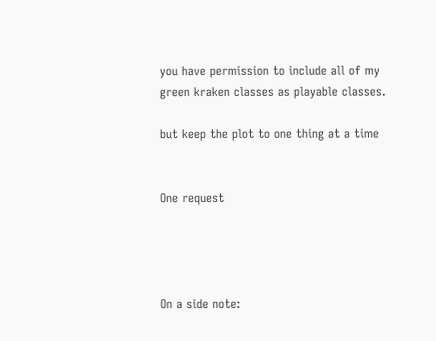you have permission to include all of my green kraken classes as playable classes.

but keep the plot to one thing at a time


One request




On a side note: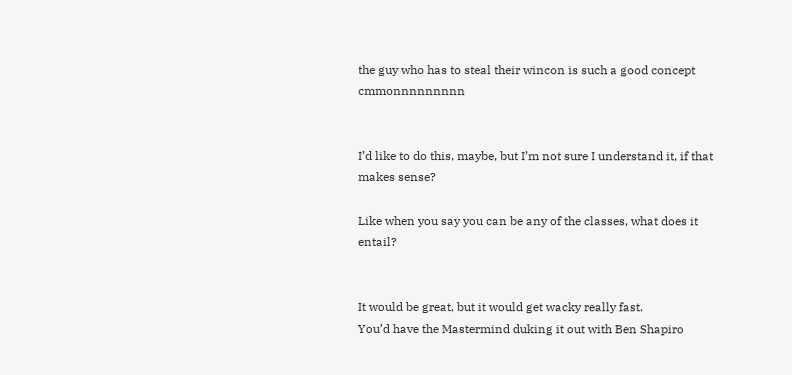the guy who has to steal their wincon is such a good concept cmmonnnnnnnnn


I’d like to do this, maybe, but I’m not sure I understand it, if that makes sense?

Like when you say you can be any of the classes, what does it entail?


It would be great, but it would get wacky really fast.
You’d have the Mastermind duking it out with Ben Shapiro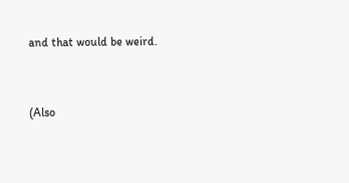and that would be weird.


(Also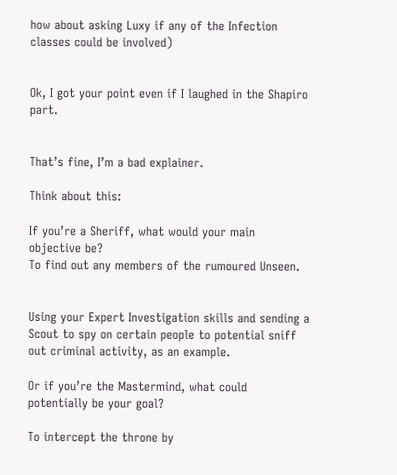how about asking Luxy if any of the Infection classes could be involved)


Ok, I got your point even if I laughed in the Shapiro part.


That’s fine, I’m a bad explainer.

Think about this:

If you’re a Sheriff, what would your main objective be?
To find out any members of the rumoured Unseen.


Using your Expert Investigation skills and sending a Scout to spy on certain people to potential sniff out criminal activity, as an example.

Or if you’re the Mastermind, what could potentially be your goal?

To intercept the throne by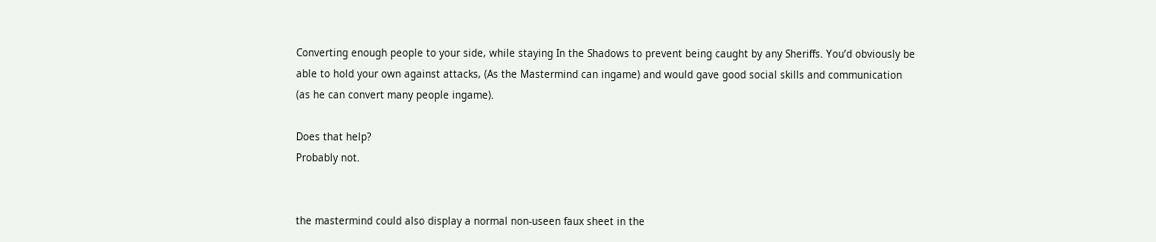Converting enough people to your side, while staying In the Shadows to prevent being caught by any Sheriffs. You’d obviously be able to hold your own against attacks, (As the Mastermind can ingame) and would gave good social skills and communication (as he can convert many people ingame).

Does that help?
Probably not.


the mastermind could also display a normal non-useen faux sheet in the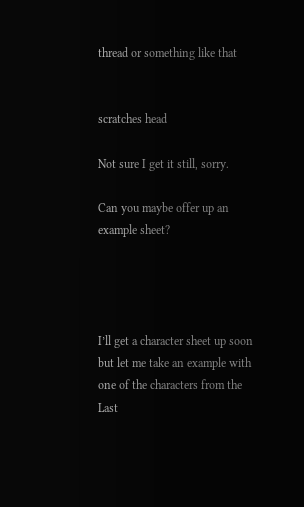thread or something like that


scratches head

Not sure I get it still, sorry.

Can you maybe offer up an example sheet?




I’ll get a character sheet up soon but let me take an example with one of the characters from the Last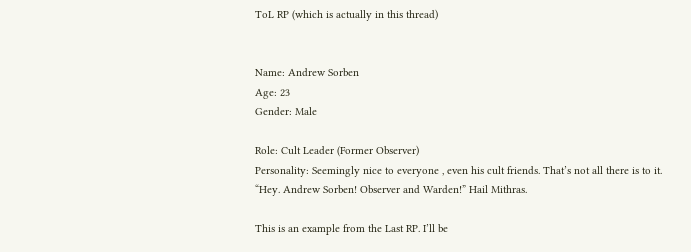ToL RP (which is actually in this thread)


Name: Andrew Sorben
Age: 23
Gender: Male

Role: Cult Leader (Former Observer)
Personality: Seemingly nice to everyone , even his cult friends. That’s not all there is to it.
“Hey. Andrew Sorben! Observer and Warden!” Hail Mithras.

This is an example from the Last RP. I’ll be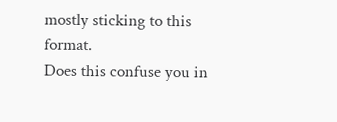mostly sticking to this format.
Does this confuse you in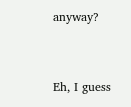anyway?


Eh, I guess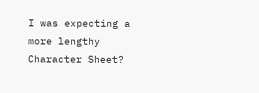I was expecting a more lengthy Character Sheet?